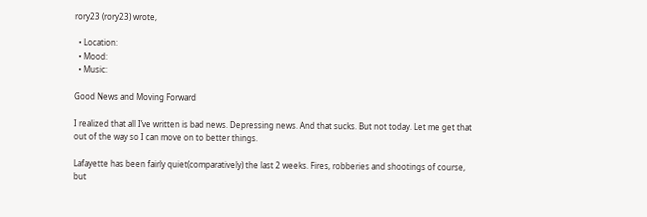rory23 (rory23) wrote,

  • Location:
  • Mood:
  • Music:

Good News and Moving Forward

I realized that all I’ve written is bad news. Depressing news. And that sucks. But not today. Let me get that out of the way so I can move on to better things.

Lafayette has been fairly quiet(comparatively) the last 2 weeks. Fires, robberies and shootings of course, but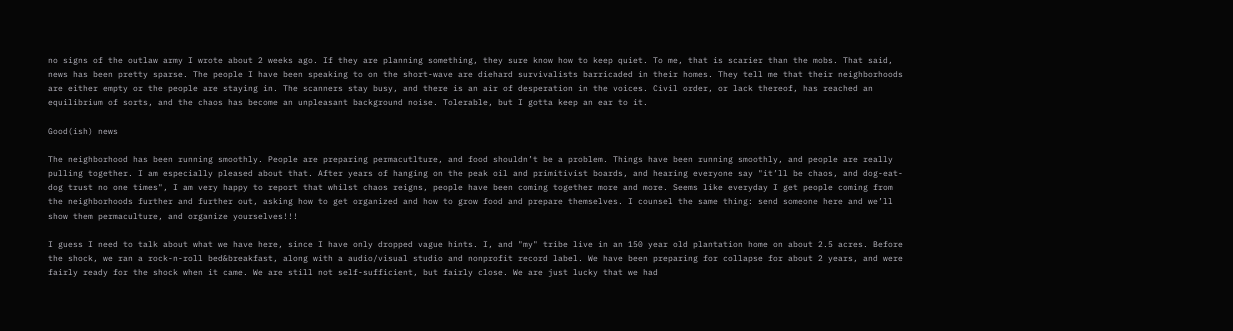no signs of the outlaw army I wrote about 2 weeks ago. If they are planning something, they sure know how to keep quiet. To me, that is scarier than the mobs. That said, news has been pretty sparse. The people I have been speaking to on the short-wave are diehard survivalists barricaded in their homes. They tell me that their neighborhoods are either empty or the people are staying in. The scanners stay busy, and there is an air of desperation in the voices. Civil order, or lack thereof, has reached an equilibrium of sorts, and the chaos has become an unpleasant background noise. Tolerable, but I gotta keep an ear to it.

Good(ish) news

The neighborhood has been running smoothly. People are preparing permacutlture, and food shouldn’t be a problem. Things have been running smoothly, and people are really pulling together. I am especially pleased about that. After years of hanging on the peak oil and primitivist boards, and hearing everyone say "it’ll be chaos, and dog-eat-dog trust no one times", I am very happy to report that whilst chaos reigns, people have been coming together more and more. Seems like everyday I get people coming from the neighborhoods further and further out, asking how to get organized and how to grow food and prepare themselves. I counsel the same thing: send someone here and we’ll show them permaculture, and organize yourselves!!!

I guess I need to talk about what we have here, since I have only dropped vague hints. I, and "my" tribe live in an 150 year old plantation home on about 2.5 acres. Before the shock, we ran a rock-n-roll bed&breakfast, along with a audio/visual studio and nonprofit record label. We have been preparing for collapse for about 2 years, and were fairly ready for the shock when it came. We are still not self-sufficient, but fairly close. We are just lucky that we had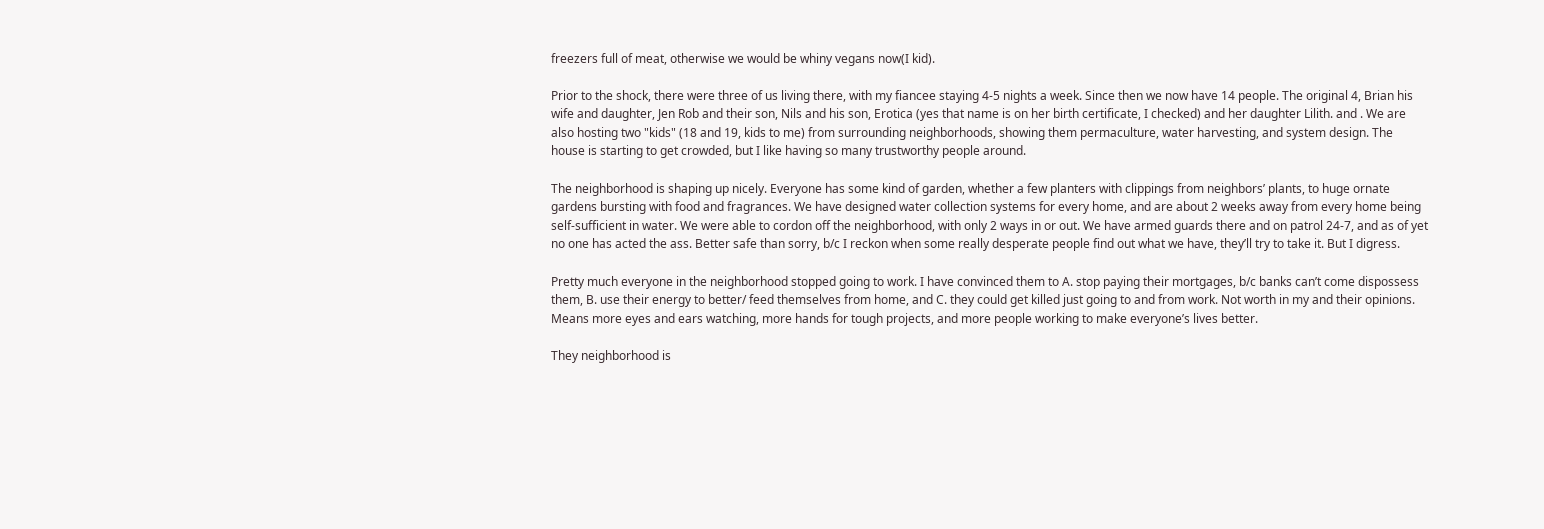freezers full of meat, otherwise we would be whiny vegans now(I kid).

Prior to the shock, there were three of us living there, with my fiancee staying 4-5 nights a week. Since then we now have 14 people. The original 4, Brian his wife and daughter, Jen Rob and their son, Nils and his son, Erotica (yes that name is on her birth certificate, I checked) and her daughter Lilith. and . We are also hosting two "kids" (18 and 19, kids to me) from surrounding neighborhoods, showing them permaculture, water harvesting, and system design. The house is starting to get crowded, but I like having so many trustworthy people around.

The neighborhood is shaping up nicely. Everyone has some kind of garden, whether a few planters with clippings from neighbors’ plants, to huge ornate gardens bursting with food and fragrances. We have designed water collection systems for every home, and are about 2 weeks away from every home being self-sufficient in water. We were able to cordon off the neighborhood, with only 2 ways in or out. We have armed guards there and on patrol 24-7, and as of yet no one has acted the ass. Better safe than sorry, b/c I reckon when some really desperate people find out what we have, they’ll try to take it. But I digress.

Pretty much everyone in the neighborhood stopped going to work. I have convinced them to A. stop paying their mortgages, b/c banks can’t come dispossess them, B. use their energy to better/ feed themselves from home, and C. they could get killed just going to and from work. Not worth in my and their opinions. Means more eyes and ears watching, more hands for tough projects, and more people working to make everyone’s lives better.

They neighborhood is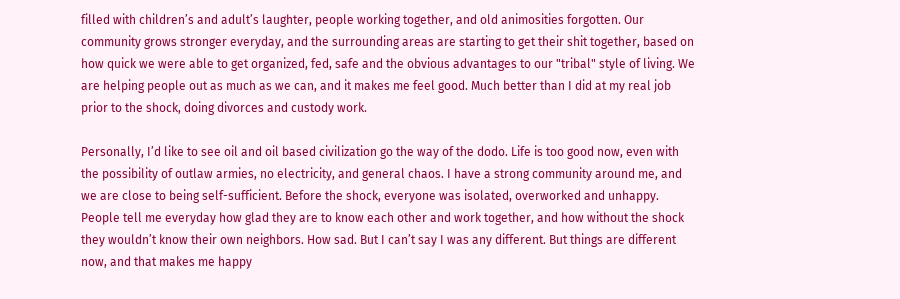filled with children’s and adult’s laughter, people working together, and old animosities forgotten. Our community grows stronger everyday, and the surrounding areas are starting to get their shit together, based on how quick we were able to get organized, fed, safe and the obvious advantages to our "tribal" style of living. We are helping people out as much as we can, and it makes me feel good. Much better than I did at my real job prior to the shock, doing divorces and custody work.

Personally, I’d like to see oil and oil based civilization go the way of the dodo. Life is too good now, even with the possibility of outlaw armies, no electricity, and general chaos. I have a strong community around me, and we are close to being self-sufficient. Before the shock, everyone was isolated, overworked and unhappy. People tell me everyday how glad they are to know each other and work together, and how without the shock they wouldn’t know their own neighbors. How sad. But I can’t say I was any different. But things are different now, and that makes me happy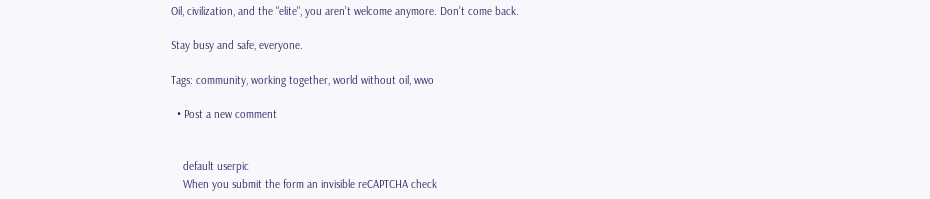Oil, civilization, and the "elite", you aren’t welcome anymore. Don’t come back.

Stay busy and safe, everyone.

Tags: community, working together, world without oil, wwo

  • Post a new comment


    default userpic
    When you submit the form an invisible reCAPTCHA check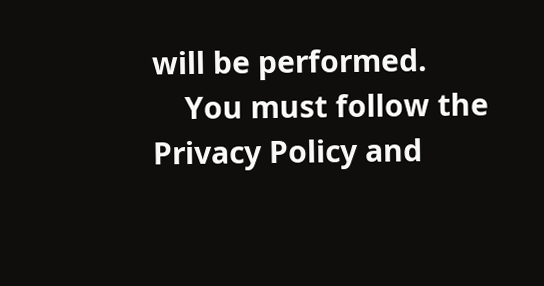will be performed.
    You must follow the Privacy Policy and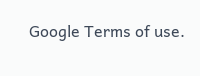Google Terms of use.